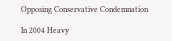Opposing Conservative Condemnation

In 2004 Heavy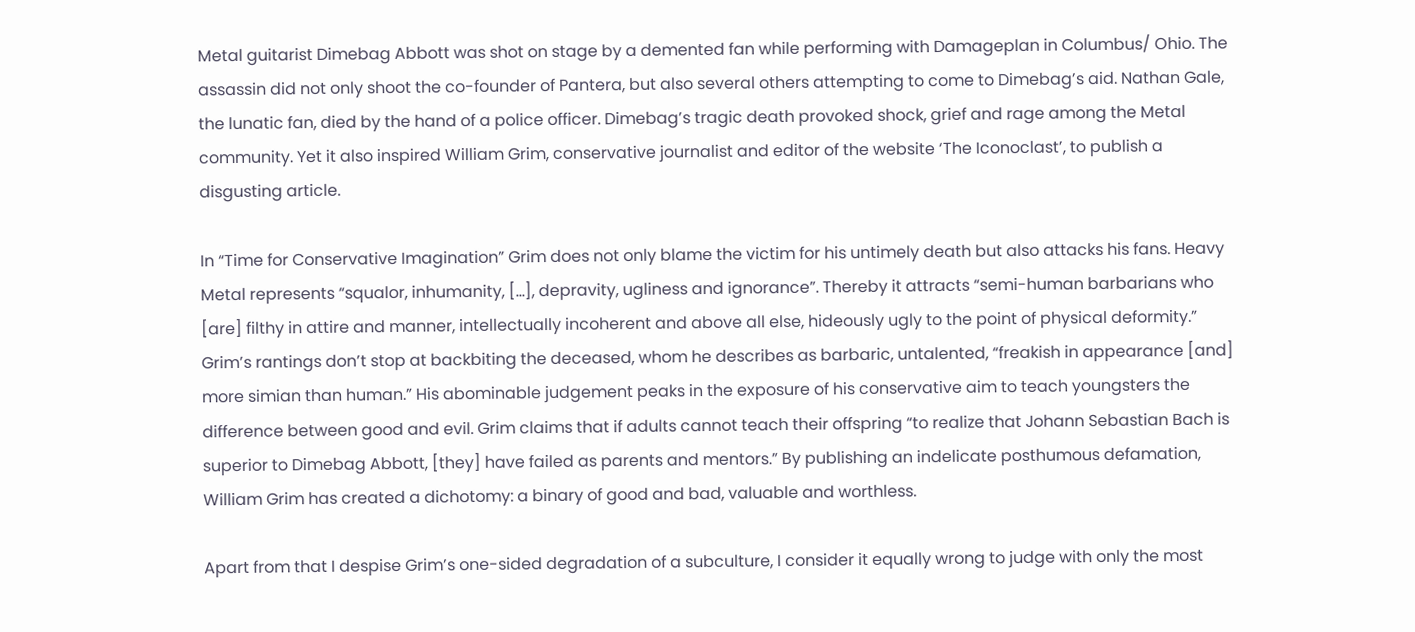Metal guitarist Dimebag Abbott was shot on stage by a demented fan while performing with Damageplan in Columbus/ Ohio. The assassin did not only shoot the co-founder of Pantera, but also several others attempting to come to Dimebag’s aid. Nathan Gale, the lunatic fan, died by the hand of a police officer. Dimebag’s tragic death provoked shock, grief and rage among the Metal community. Yet it also inspired William Grim, conservative journalist and editor of the website ‘The Iconoclast’, to publish a disgusting article.

In “Time for Conservative Imagination” Grim does not only blame the victim for his untimely death but also attacks his fans. Heavy Metal represents “squalor, inhumanity, […], depravity, ugliness and ignorance”. Thereby it attracts “semi-human barbarians who [are] filthy in attire and manner, intellectually incoherent and above all else, hideously ugly to the point of physical deformity.” Grim’s rantings don’t stop at backbiting the deceased, whom he describes as barbaric, untalented, “freakish in appearance [and] more simian than human.” His abominable judgement peaks in the exposure of his conservative aim to teach youngsters the difference between good and evil. Grim claims that if adults cannot teach their offspring “to realize that Johann Sebastian Bach is superior to Dimebag Abbott, [they] have failed as parents and mentors.” By publishing an indelicate posthumous defamation, William Grim has created a dichotomy: a binary of good and bad, valuable and worthless.

Apart from that I despise Grim’s one-sided degradation of a subculture, I consider it equally wrong to judge with only the most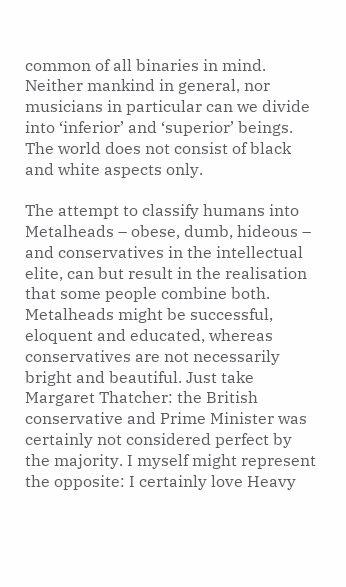common of all binaries in mind. Neither mankind in general, nor musicians in particular can we divide into ‘inferior’ and ‘superior’ beings. The world does not consist of black and white aspects only.

The attempt to classify humans into Metalheads – obese, dumb, hideous – and conservatives in the intellectual elite, can but result in the realisation that some people combine both. Metalheads might be successful, eloquent and educated, whereas conservatives are not necessarily bright and beautiful. Just take Margaret Thatcher: the British conservative and Prime Minister was certainly not considered perfect by the majority. I myself might represent the opposite: I certainly love Heavy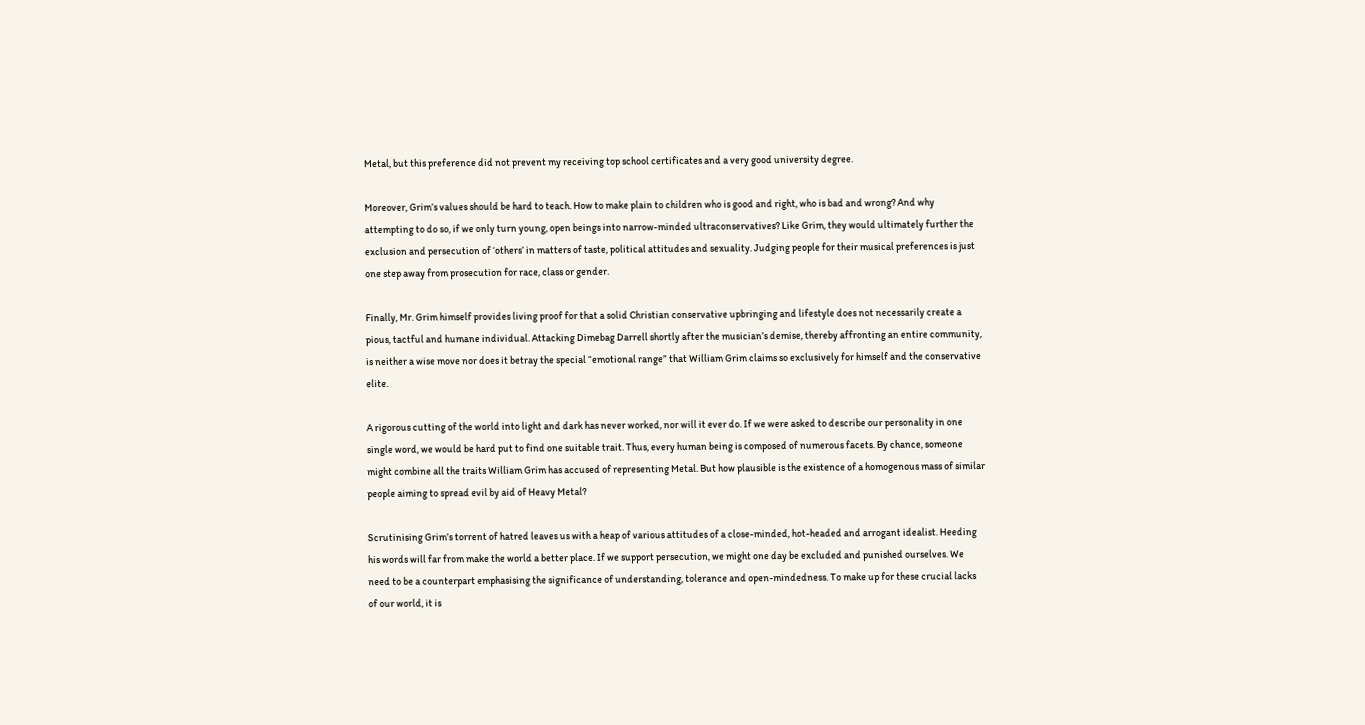Metal, but this preference did not prevent my receiving top school certificates and a very good university degree.

Moreover, Grim’s values should be hard to teach. How to make plain to children who is good and right, who is bad and wrong? And why attempting to do so, if we only turn young, open beings into narrow-minded ultraconservatives? Like Grim, they would ultimately further the exclusion and persecution of ‘others’ in matters of taste, political attitudes and sexuality. Judging people for their musical preferences is just one step away from prosecution for race, class or gender.

Finally, Mr. Grim himself provides living proof for that a solid Christian conservative upbringing and lifestyle does not necessarily create a pious, tactful and humane individual. Attacking Dimebag Darrell shortly after the musician’s demise, thereby affronting an entire community, is neither a wise move nor does it betray the special “emotional range” that William Grim claims so exclusively for himself and the conservative elite.

A rigorous cutting of the world into light and dark has never worked, nor will it ever do. If we were asked to describe our personality in one single word, we would be hard put to find one suitable trait. Thus, every human being is composed of numerous facets. By chance, someone might combine all the traits William Grim has accused of representing Metal. But how plausible is the existence of a homogenous mass of similar people aiming to spread evil by aid of Heavy Metal?

Scrutinising Grim’s torrent of hatred leaves us with a heap of various attitudes of a close-minded, hot-headed and arrogant idealist. Heeding his words will far from make the world a better place. If we support persecution, we might one day be excluded and punished ourselves. We need to be a counterpart emphasising the significance of understanding, tolerance and open-mindedness. To make up for these crucial lacks of our world, it is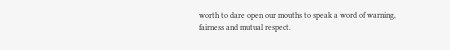worth to dare open our mouths to speak a word of warning, fairness and mutual respect.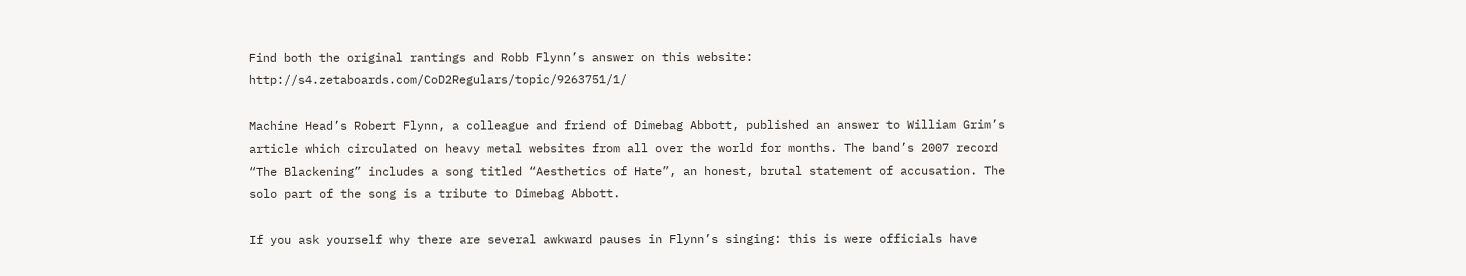Find both the original rantings and Robb Flynn’s answer on this website:                                                          http://s4.zetaboards.com/CoD2Regulars/topic/9263751/1/

Machine Head’s Robert Flynn, a colleague and friend of Dimebag Abbott, published an answer to William Grim’s article which circulated on heavy metal websites from all over the world for months. The band’s 2007 record “The Blackening” includes a song titled “Aesthetics of Hate”, an honest, brutal statement of accusation. The solo part of the song is a tribute to Dimebag Abbott.

If you ask yourself why there are several awkward pauses in Flynn’s singing: this is were officials have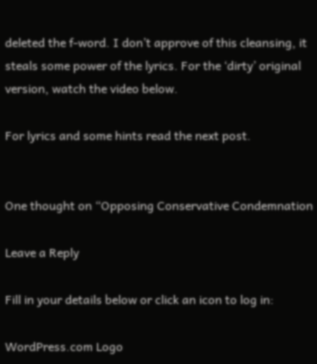deleted the f-word. I don’t approve of this cleansing, it steals some power of the lyrics. For the ‘dirty’ original version, watch the video below.

For lyrics and some hints read the next post.


One thought on “Opposing Conservative Condemnation

Leave a Reply

Fill in your details below or click an icon to log in:

WordPress.com Logo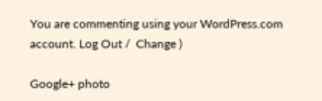You are commenting using your WordPress.com account. Log Out /  Change )

Google+ photo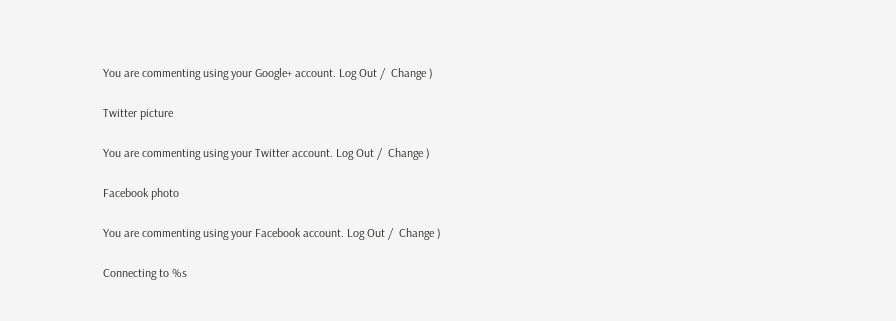You are commenting using your Google+ account. Log Out /  Change )

Twitter picture

You are commenting using your Twitter account. Log Out /  Change )

Facebook photo

You are commenting using your Facebook account. Log Out /  Change )

Connecting to %s